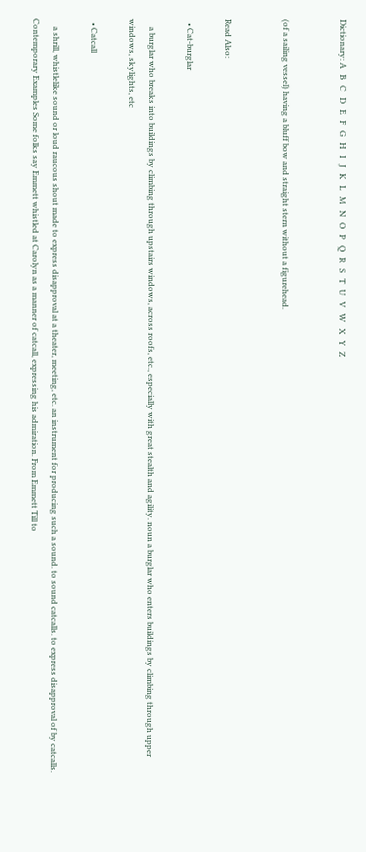Dictionary: A   B   C   D   E   F   G   H   I   J   K   L   M   N   O   P   Q   R   S   T   U   V   W   X   Y   Z


(of a sailing vessel) having a bluff bow and straight stern without a figurehead.


Read Also:

  • Cat-burglar

    a burglar who breaks into buildings by climbing through upstairs windows, across roofs, etc., especially with great stealth and agility. noun a burglar who enters buildings by climbing through upper windows, skylights, etc

  • Catcall

    a shrill, whistlelike sound or loud raucous shout made to express disapproval at a theater, meeting, etc. an instrument for producing such a sound. to sound catcalls. to express disapproval of by catcalls. Contemporary Examples Some folks say Emmett whistled at Carolyn as a manner of catcall, expressing his admiration. From Emmett Till to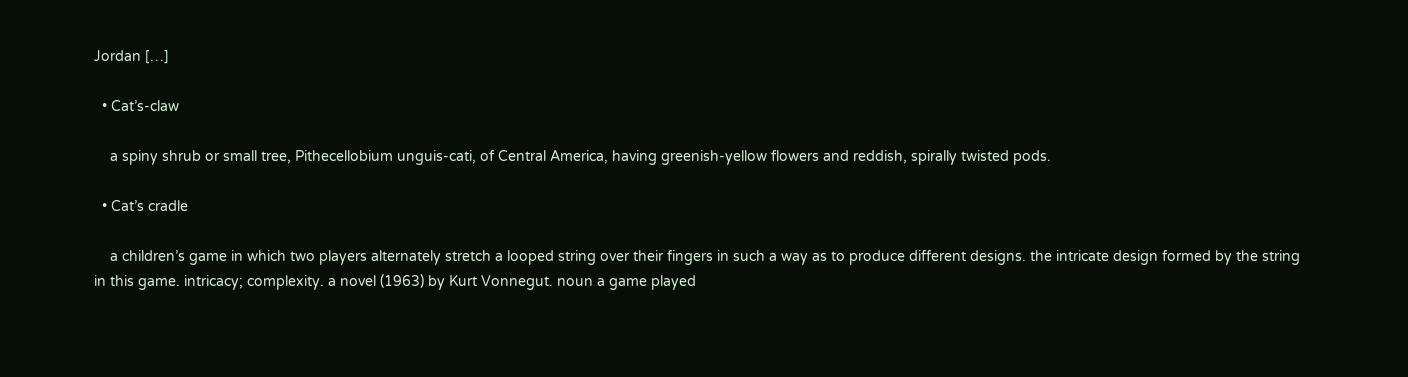Jordan […]

  • Cat’s-claw

    a spiny shrub or small tree, Pithecellobium unguis-cati, of Central America, having greenish-yellow flowers and reddish, spirally twisted pods.

  • Cat’s cradle

    a children’s game in which two players alternately stretch a looped string over their fingers in such a way as to produce different designs. the intricate design formed by the string in this game. intricacy; complexity. a novel (1963) by Kurt Vonnegut. noun a game played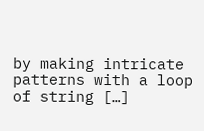by making intricate patterns with a loop of string […]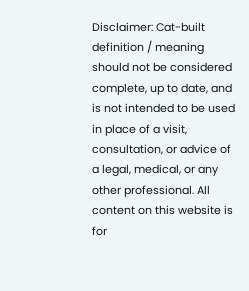Disclaimer: Cat-built definition / meaning should not be considered complete, up to date, and is not intended to be used in place of a visit, consultation, or advice of a legal, medical, or any other professional. All content on this website is for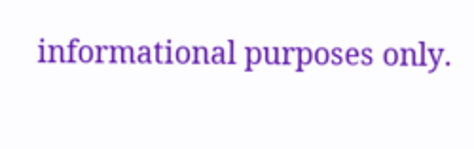informational purposes only.